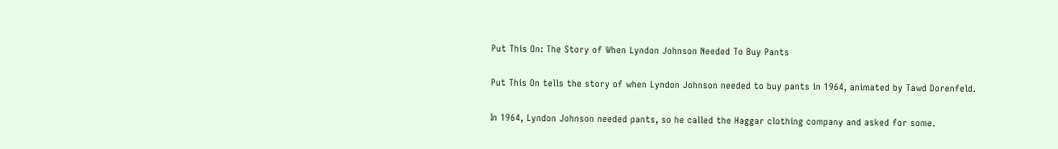Put This On: The Story of When Lyndon Johnson Needed To Buy Pants

Put This On tells the story of when Lyndon Johnson needed to buy pants in 1964, animated by Tawd Dorenfeld.

In 1964, Lyndon Johnson needed pants, so he called the Haggar clothing company and asked for some.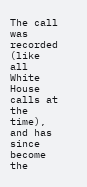The call was recorded (like all White House calls at the time), and has since become the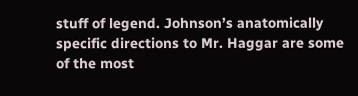stuff of legend. Johnson’s anatomically specific directions to Mr. Haggar are some of the most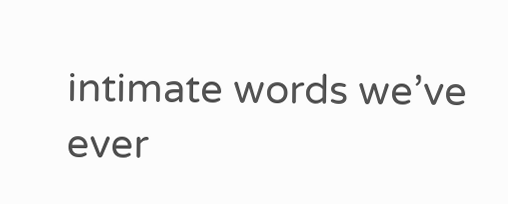intimate words we’ve ever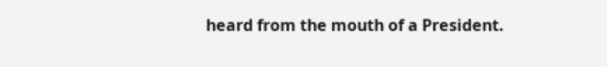heard from the mouth of a President.